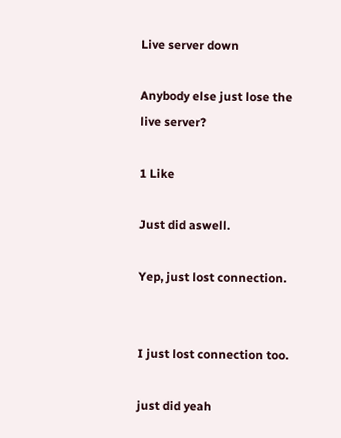Live server down

Anybody else just lose the live server?

1 Like

Just did aswell.

Yep, just lost connection.


I just lost connection too.

just did yeah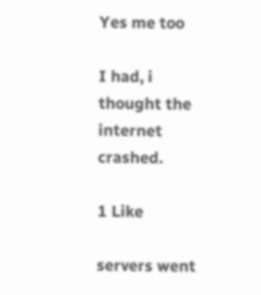Yes me too

I had, i thought the internet crashed.

1 Like

servers went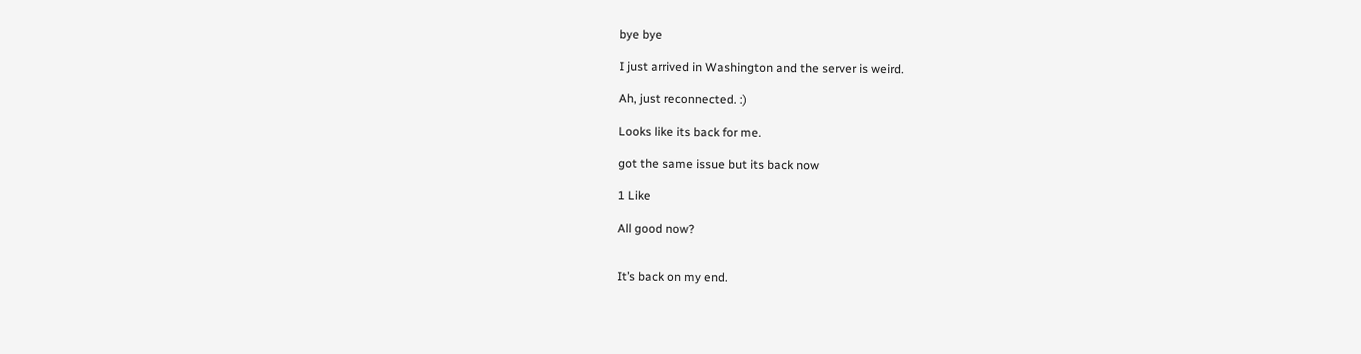bye bye

I just arrived in Washington and the server is weird.

Ah, just reconnected. :)

Looks like its back for me.

got the same issue but its back now

1 Like

All good now?


It’s back on my end.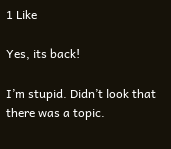1 Like

Yes, its back!

I’m stupid. Didn’t look that there was a topic.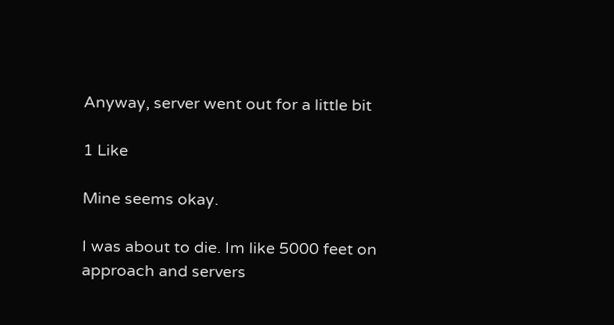Anyway, server went out for a little bit

1 Like

Mine seems okay.

I was about to die. Im like 5000 feet on approach and servers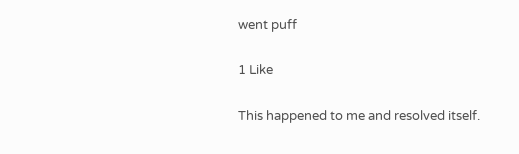went puff

1 Like

This happened to me and resolved itself.